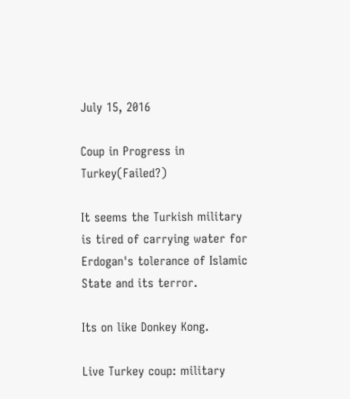July 15, 2016

Coup in Progress in Turkey(Failed?)

It seems the Turkish military is tired of carrying water for Erdogan's tolerance of Islamic State and its terror.

Its on like Donkey Kong.

Live Turkey coup: military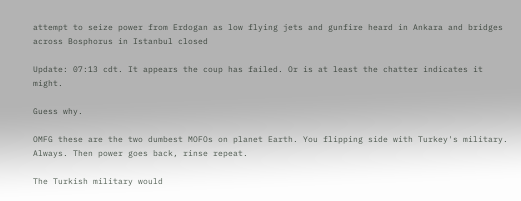attempt to seize power from Erdogan as low flying jets and gunfire heard in Ankara and bridges across Bosphorus in Istanbul closed

Update: 07:13 cdt. It appears the coup has failed. Or is at least the chatter indicates it might.

Guess why.

OMFG these are the two dumbest MOFOs on planet Earth. You flipping side with Turkey's military. Always. Then power goes back, rinse repeat.

The Turkish military would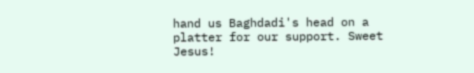hand us Baghdadi's head on a platter for our support. Sweet Jesus!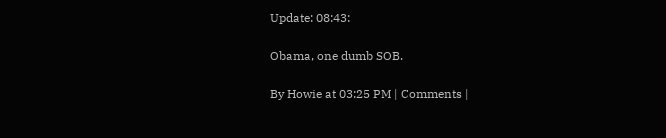Update: 08:43:

Obama, one dumb SOB.

By Howie at 03:25 PM | Comments |